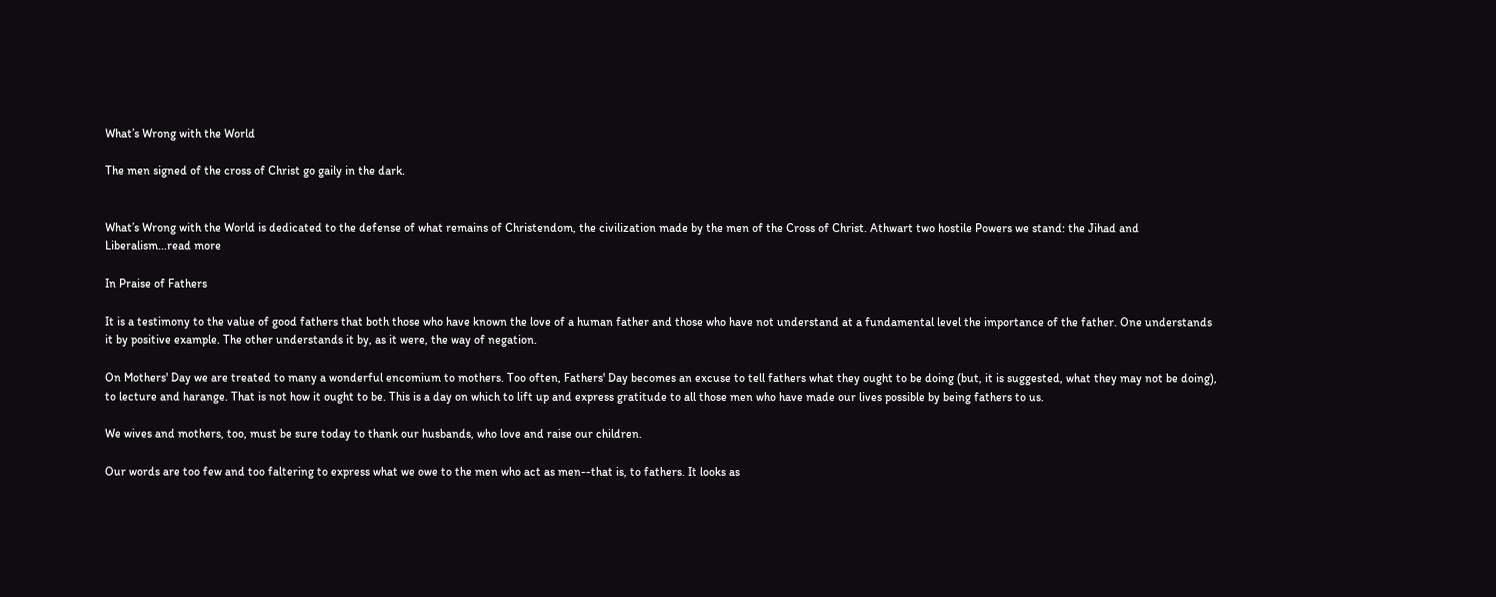What’s Wrong with the World

The men signed of the cross of Christ go gaily in the dark.


What’s Wrong with the World is dedicated to the defense of what remains of Christendom, the civilization made by the men of the Cross of Christ. Athwart two hostile Powers we stand: the Jihad and Liberalism...read more

In Praise of Fathers

It is a testimony to the value of good fathers that both those who have known the love of a human father and those who have not understand at a fundamental level the importance of the father. One understands it by positive example. The other understands it by, as it were, the way of negation.

On Mothers' Day we are treated to many a wonderful encomium to mothers. Too often, Fathers' Day becomes an excuse to tell fathers what they ought to be doing (but, it is suggested, what they may not be doing), to lecture and harange. That is not how it ought to be. This is a day on which to lift up and express gratitude to all those men who have made our lives possible by being fathers to us.

We wives and mothers, too, must be sure today to thank our husbands, who love and raise our children.

Our words are too few and too faltering to express what we owe to the men who act as men--that is, to fathers. It looks as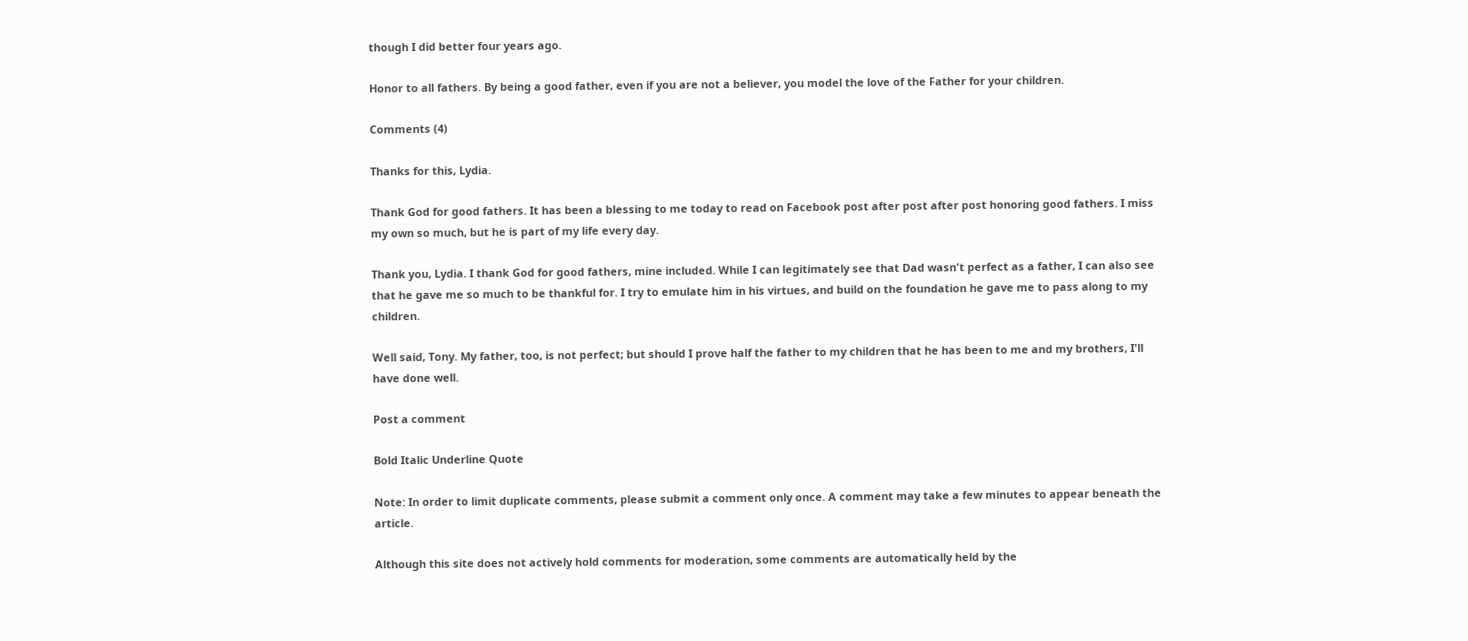though I did better four years ago.

Honor to all fathers. By being a good father, even if you are not a believer, you model the love of the Father for your children.

Comments (4)

Thanks for this, Lydia.

Thank God for good fathers. It has been a blessing to me today to read on Facebook post after post after post honoring good fathers. I miss my own so much, but he is part of my life every day.

Thank you, Lydia. I thank God for good fathers, mine included. While I can legitimately see that Dad wasn't perfect as a father, I can also see that he gave me so much to be thankful for. I try to emulate him in his virtues, and build on the foundation he gave me to pass along to my children.

Well said, Tony. My father, too, is not perfect; but should I prove half the father to my children that he has been to me and my brothers, I'll have done well.

Post a comment

Bold Italic Underline Quote

Note: In order to limit duplicate comments, please submit a comment only once. A comment may take a few minutes to appear beneath the article.

Although this site does not actively hold comments for moderation, some comments are automatically held by the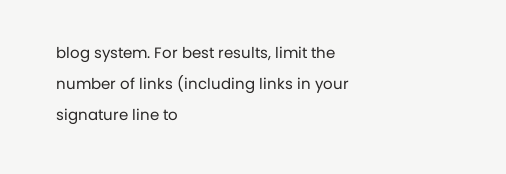blog system. For best results, limit the number of links (including links in your signature line to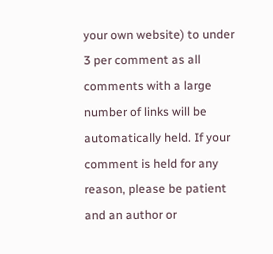your own website) to under 3 per comment as all comments with a large number of links will be automatically held. If your comment is held for any reason, please be patient and an author or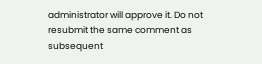administrator will approve it. Do not resubmit the same comment as subsequent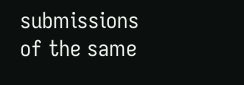submissions of the same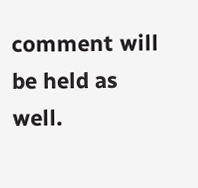comment will be held as well.